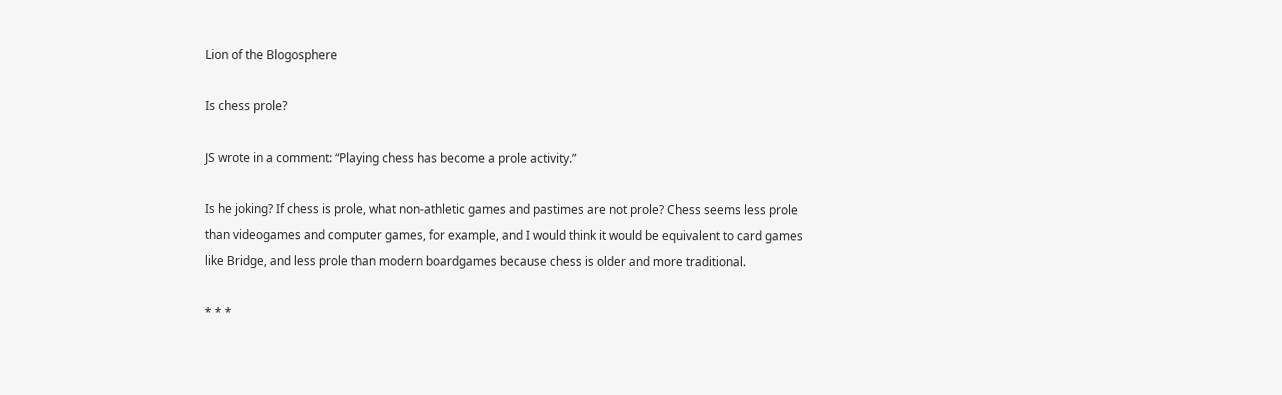Lion of the Blogosphere

Is chess prole?

JS wrote in a comment: “Playing chess has become a prole activity.”

Is he joking? If chess is prole, what non-athletic games and pastimes are not prole? Chess seems less prole than videogames and computer games, for example, and I would think it would be equivalent to card games like Bridge, and less prole than modern boardgames because chess is older and more traditional.

* * *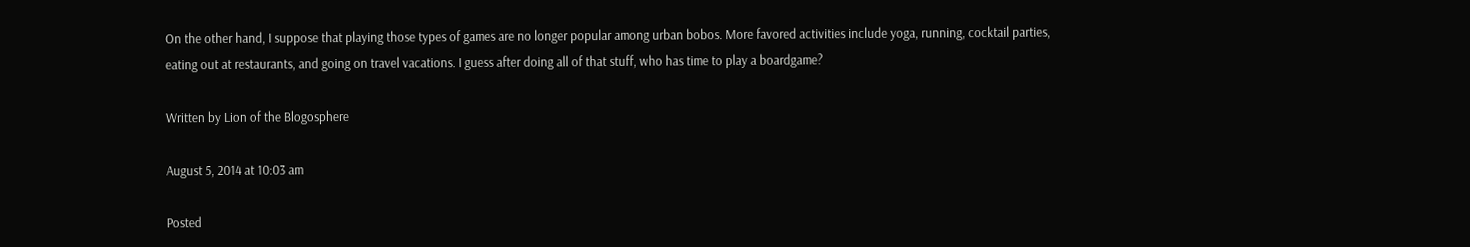On the other hand, I suppose that playing those types of games are no longer popular among urban bobos. More favored activities include yoga, running, cocktail parties, eating out at restaurants, and going on travel vacations. I guess after doing all of that stuff, who has time to play a boardgame?

Written by Lion of the Blogosphere

August 5, 2014 at 10:03 am

Posted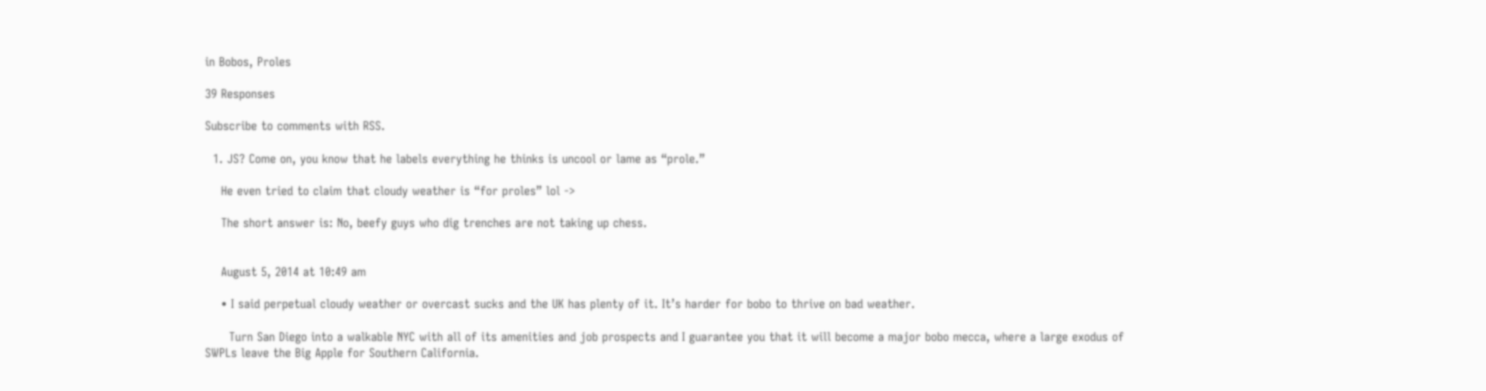in Bobos, Proles

39 Responses

Subscribe to comments with RSS.

  1. JS? Come on, you know that he labels everything he thinks is uncool or lame as “prole.”

    He even tried to claim that cloudy weather is “for proles” lol ->

    The short answer is: No, beefy guys who dig trenches are not taking up chess.


    August 5, 2014 at 10:49 am

    • I said perpetual cloudy weather or overcast sucks and the UK has plenty of it. It’s harder for bobo to thrive on bad weather.

      Turn San Diego into a walkable NYC with all of its amenities and job prospects and I guarantee you that it will become a major bobo mecca, where a large exodus of SWPLs leave the Big Apple for Southern California.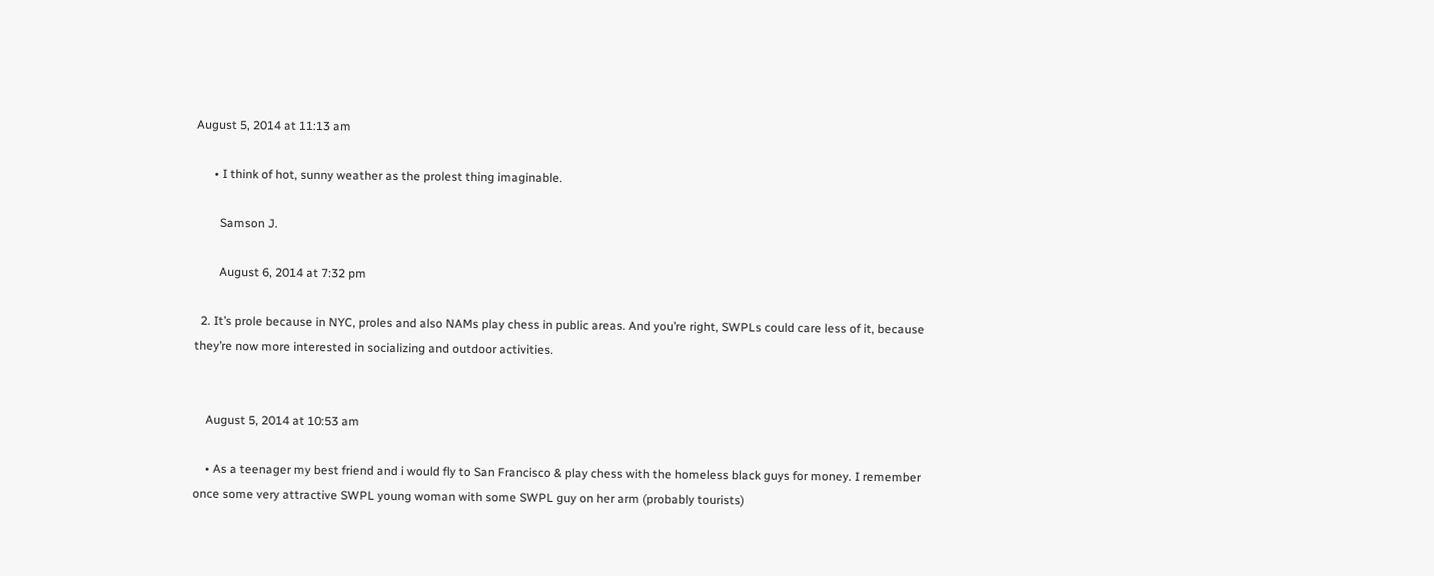August 5, 2014 at 11:13 am

      • I think of hot, sunny weather as the prolest thing imaginable.

        Samson J.

        August 6, 2014 at 7:32 pm

  2. It’s prole because in NYC, proles and also NAMs play chess in public areas. And you’re right, SWPLs could care less of it, because they’re now more interested in socializing and outdoor activities.


    August 5, 2014 at 10:53 am

    • As a teenager my best friend and i would fly to San Francisco & play chess with the homeless black guys for money. I remember once some very attractive SWPL young woman with some SWPL guy on her arm (probably tourists)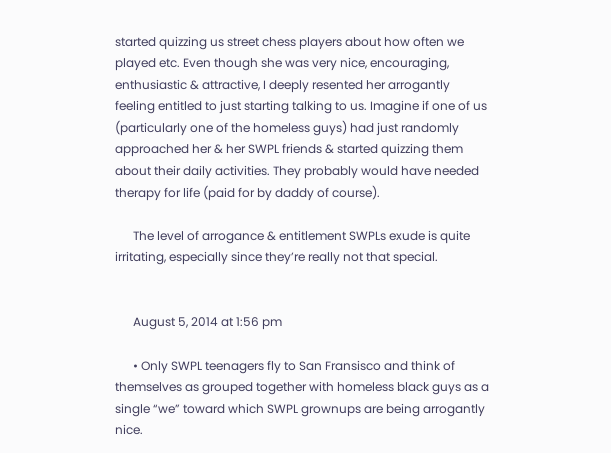started quizzing us street chess players about how often we played etc. Even though she was very nice, encouraging, enthusiastic & attractive, I deeply resented her arrogantly feeling entitled to just starting talking to us. Imagine if one of us (particularly one of the homeless guys) had just randomly approached her & her SWPL friends & started quizzing them about their daily activities. They probably would have needed therapy for life (paid for by daddy of course).

      The level of arrogance & entitlement SWPLs exude is quite irritating, especially since they’re really not that special.


      August 5, 2014 at 1:56 pm

      • Only SWPL teenagers fly to San Fransisco and think of themselves as grouped together with homeless black guys as a single “we” toward which SWPL grownups are being arrogantly nice.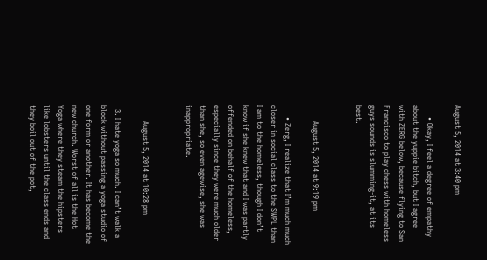August 5, 2014 at 3:40 pm

      • Okay, I feel a degree of empathy about the yuppie bitch, but I agree with ZERG below, because flying to San Francisco to play chess with homeless guys sounds is slumming-it, at its best.


        August 5, 2014 at 9:19 pm

      • Zerg, I realize that I’m much much closer in social class to the SWPL than I am to the homeless, though I don’t know if she knew that and I was partly offended on behalf of the homeless, especially since they were much older than she, so even agewise, she was inappropriate.


        August 5, 2014 at 10:28 pm

  3. I hate yoga so much. I can’t walk a block without passing a yoga studio of one form or another. It has become the new church. Worst of all is the Hot Yoga where they steam the hipsters like lobsters until the class ends and they boil out of the pot,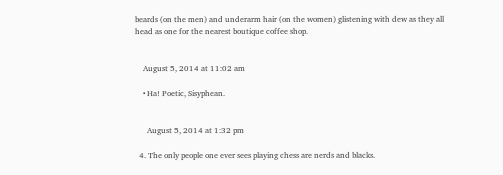beards (on the men) and underarm hair (on the women) glistening with dew as they all head as one for the nearest boutique coffee shop.


    August 5, 2014 at 11:02 am

    • Ha! Poetic, Sisyphean.


      August 5, 2014 at 1:32 pm

  4. The only people one ever sees playing chess are nerds and blacks.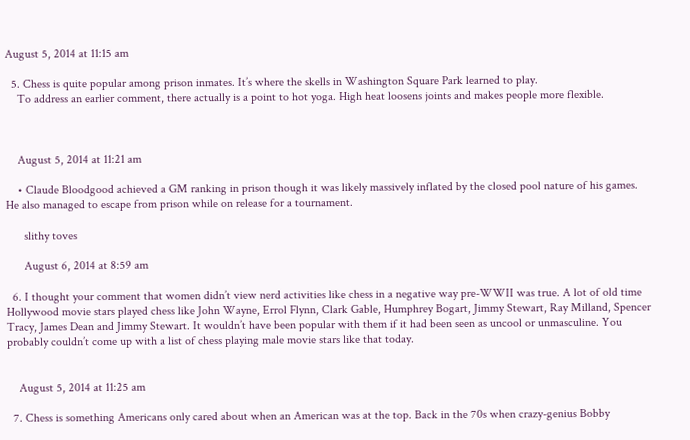August 5, 2014 at 11:15 am

  5. Chess is quite popular among prison inmates. It’s where the skells in Washington Square Park learned to play.
    To address an earlier comment, there actually is a point to hot yoga. High heat loosens joints and makes people more flexible.



    August 5, 2014 at 11:21 am

    • Claude Bloodgood achieved a GM ranking in prison though it was likely massively inflated by the closed pool nature of his games. He also managed to escape from prison while on release for a tournament.

      slithy toves

      August 6, 2014 at 8:59 am

  6. I thought your comment that women didn’t view nerd activities like chess in a negative way pre-WWII was true. A lot of old time Hollywood movie stars played chess like John Wayne, Errol Flynn, Clark Gable, Humphrey Bogart, Jimmy Stewart, Ray Milland, Spencer Tracy, James Dean and Jimmy Stewart. It wouldn’t have been popular with them if it had been seen as uncool or unmasculine. You probably couldn’t come up with a list of chess playing male movie stars like that today.


    August 5, 2014 at 11:25 am

  7. Chess is something Americans only cared about when an American was at the top. Back in the 70s when crazy-genius Bobby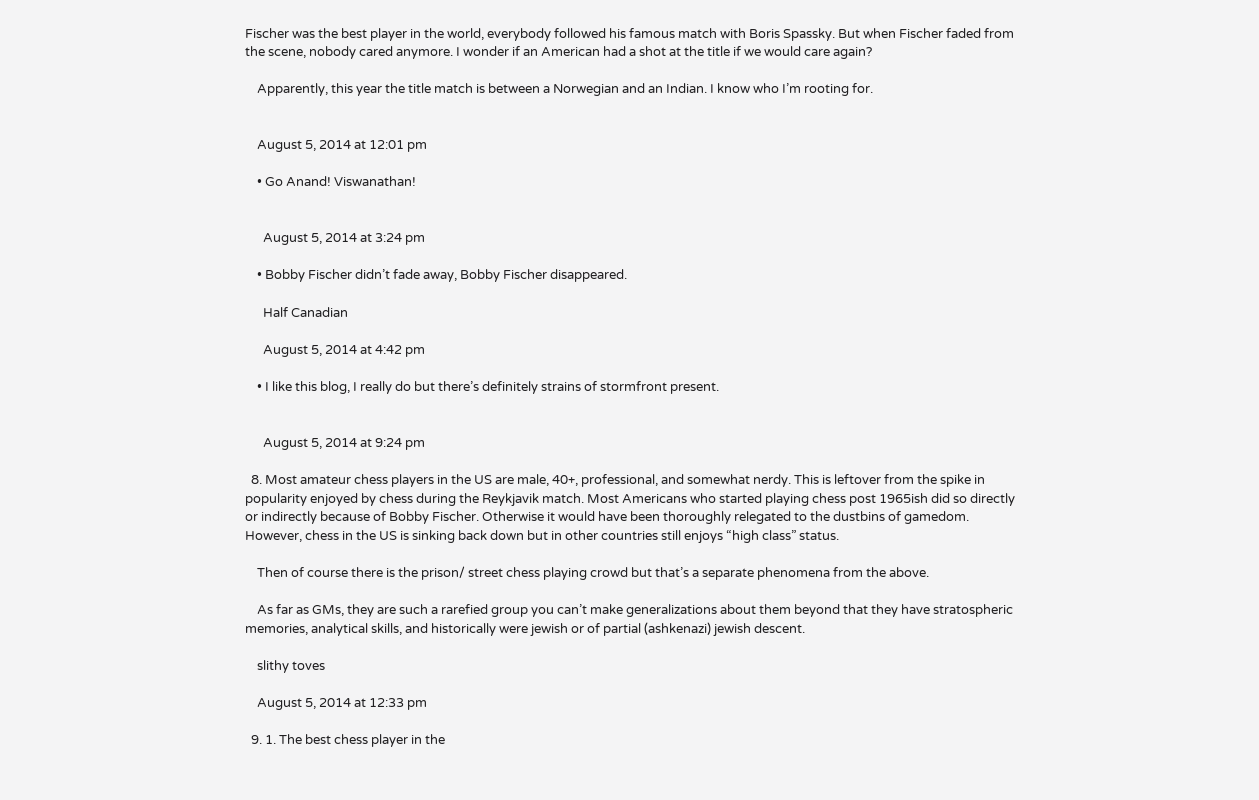Fischer was the best player in the world, everybody followed his famous match with Boris Spassky. But when Fischer faded from the scene, nobody cared anymore. I wonder if an American had a shot at the title if we would care again?

    Apparently, this year the title match is between a Norwegian and an Indian. I know who I’m rooting for.


    August 5, 2014 at 12:01 pm

    • Go Anand! Viswanathan!


      August 5, 2014 at 3:24 pm

    • Bobby Fischer didn’t fade away, Bobby Fischer disappeared.

      Half Canadian

      August 5, 2014 at 4:42 pm

    • I like this blog, I really do but there’s definitely strains of stormfront present.


      August 5, 2014 at 9:24 pm

  8. Most amateur chess players in the US are male, 40+, professional, and somewhat nerdy. This is leftover from the spike in popularity enjoyed by chess during the Reykjavik match. Most Americans who started playing chess post 1965ish did so directly or indirectly because of Bobby Fischer. Otherwise it would have been thoroughly relegated to the dustbins of gamedom. However, chess in the US is sinking back down but in other countries still enjoys “high class” status.

    Then of course there is the prison/ street chess playing crowd but that’s a separate phenomena from the above.

    As far as GMs, they are such a rarefied group you can’t make generalizations about them beyond that they have stratospheric memories, analytical skills, and historically were jewish or of partial (ashkenazi) jewish descent.

    slithy toves

    August 5, 2014 at 12:33 pm

  9. 1. The best chess player in the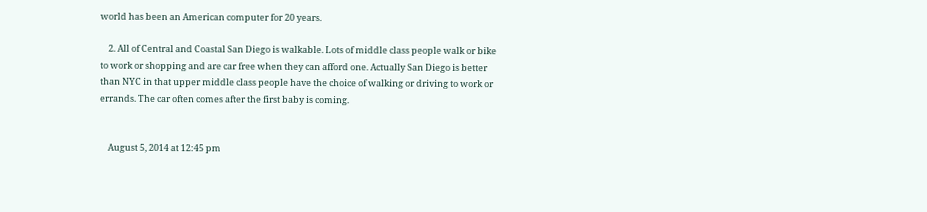world has been an American computer for 20 years.

    2. All of Central and Coastal San Diego is walkable. Lots of middle class people walk or bike to work or shopping and are car free when they can afford one. Actually San Diego is better than NYC in that upper middle class people have the choice of walking or driving to work or errands. The car often comes after the first baby is coming.


    August 5, 2014 at 12:45 pm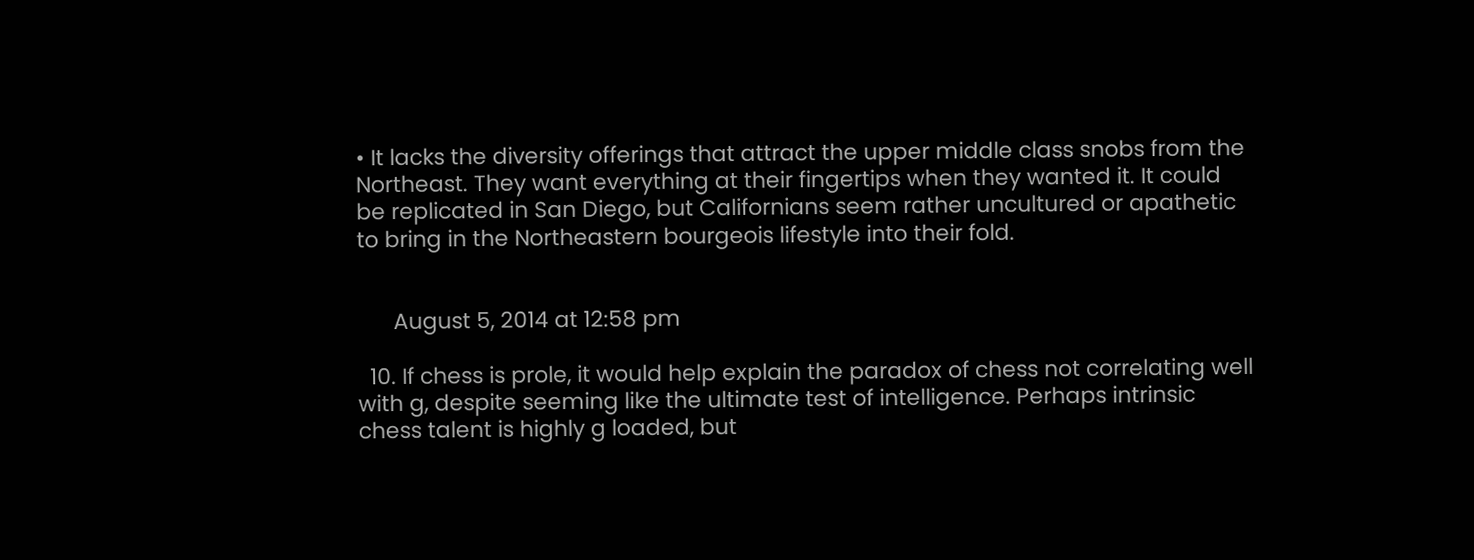• It lacks the diversity offerings that attract the upper middle class snobs from the Northeast. They want everything at their fingertips when they wanted it. It could be replicated in San Diego, but Californians seem rather uncultured or apathetic to bring in the Northeastern bourgeois lifestyle into their fold.


      August 5, 2014 at 12:58 pm

  10. If chess is prole, it would help explain the paradox of chess not correlating well with g, despite seeming like the ultimate test of intelligence. Perhaps intrinsic chess talent is highly g loaded, but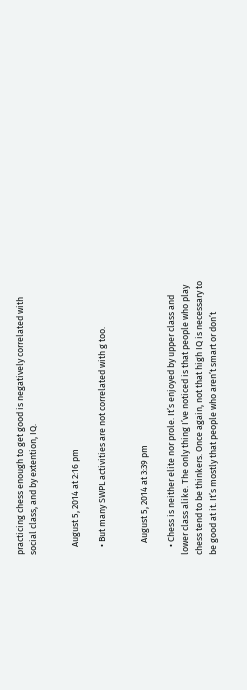practicing chess enough to get good is negatively correlated with social class, and by extention, IQ.


    August 5, 2014 at 2:16 pm

    • But many SWPL activities are not correlated with g too.


      August 5, 2014 at 3:39 pm

    • Chess is neither elite nor prole. It’s enjoyed by upper class and lower class alike. The only thing I’ve noticed is that people who play chess tend to be thinkers. Once again, not that high IQ is necessary to be good at it. It’s mostly that people who aren’t smart or don’t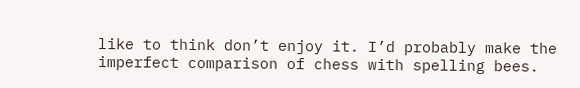like to think don’t enjoy it. I’d probably make the imperfect comparison of chess with spelling bees.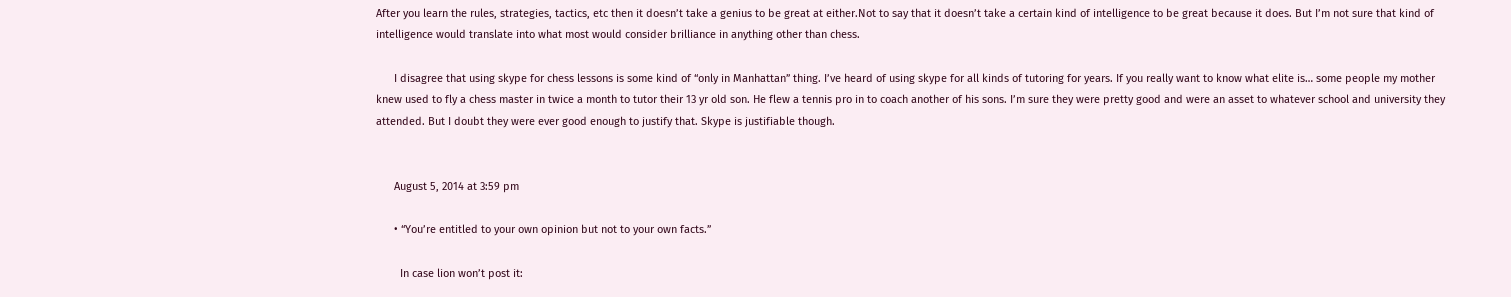After you learn the rules, strategies, tactics, etc then it doesn’t take a genius to be great at either.Not to say that it doesn’t take a certain kind of intelligence to be great because it does. But I’m not sure that kind of intelligence would translate into what most would consider brilliance in anything other than chess.

      I disagree that using skype for chess lessons is some kind of “only in Manhattan” thing. I’ve heard of using skype for all kinds of tutoring for years. If you really want to know what elite is… some people my mother knew used to fly a chess master in twice a month to tutor their 13 yr old son. He flew a tennis pro in to coach another of his sons. I’m sure they were pretty good and were an asset to whatever school and university they attended. But I doubt they were ever good enough to justify that. Skype is justifiable though.


      August 5, 2014 at 3:59 pm

      • “You’re entitled to your own opinion but not to your own facts.”

        In case lion won’t post it: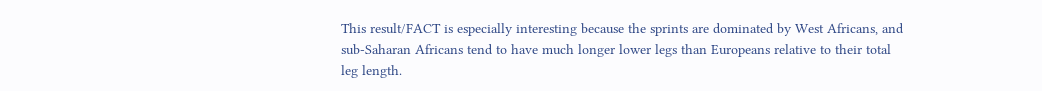This result/FACT is especially interesting because the sprints are dominated by West Africans, and sub-Saharan Africans tend to have much longer lower legs than Europeans relative to their total leg length.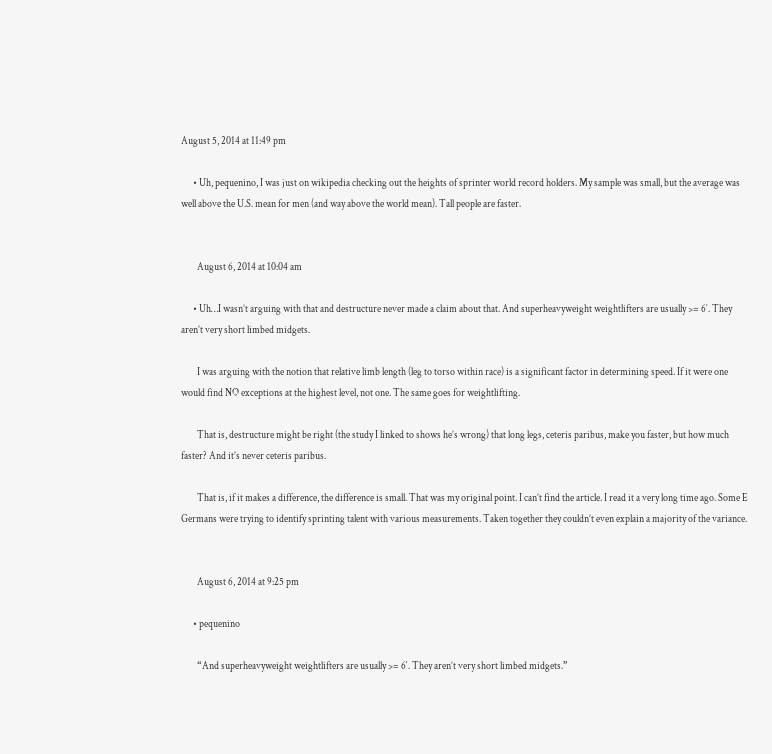August 5, 2014 at 11:49 pm

      • Uh, pequenino, I was just on wikipedia checking out the heights of sprinter world record holders. My sample was small, but the average was well above the U.S. mean for men (and way above the world mean). Tall people are faster.


        August 6, 2014 at 10:04 am

      • Uh…I wasn’t arguing with that and destructure never made a claim about that. And superheavyweight weightlifters are usually >= 6′. They aren’t very short limbed midgets.

        I was arguing with the notion that relative limb length (leg to torso within race) is a significant factor in determining speed. If it were one would find NO exceptions at the highest level, not one. The same goes for weightlifting.

        That is, destructure might be right (the study I linked to shows he’s wrong) that long legs, ceteris paribus, make you faster, but how much faster? And it’s never ceteris paribus.

        That is, if it makes a difference, the difference is small. That was my original point. I can’t find the article. I read it a very long time ago. Some E Germans were trying to identify sprinting talent with various measurements. Taken together they couldn’t even explain a majority of the variance.


        August 6, 2014 at 9:25 pm

      • pequenino

        “And superheavyweight weightlifters are usually >= 6′. They aren’t very short limbed midgets.”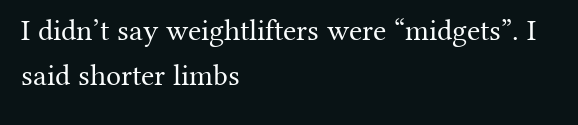I didn’t say weightlifters were “midgets”. I said shorter limbs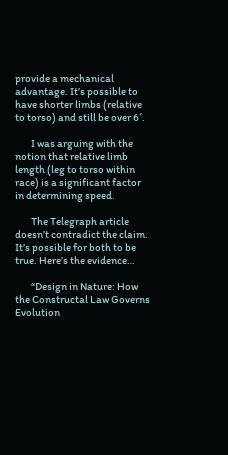provide a mechanical advantage. It’s possible to have shorter limbs (relative to torso) and still be over 6′.

        I was arguing with the notion that relative limb length (leg to torso within race) is a significant factor in determining speed.

        The Telegraph article doesn’t contradict the claim. It’s possible for both to be true. Here’s the evidence…

        “Design in Nature: How the Constructal Law Governs Evolution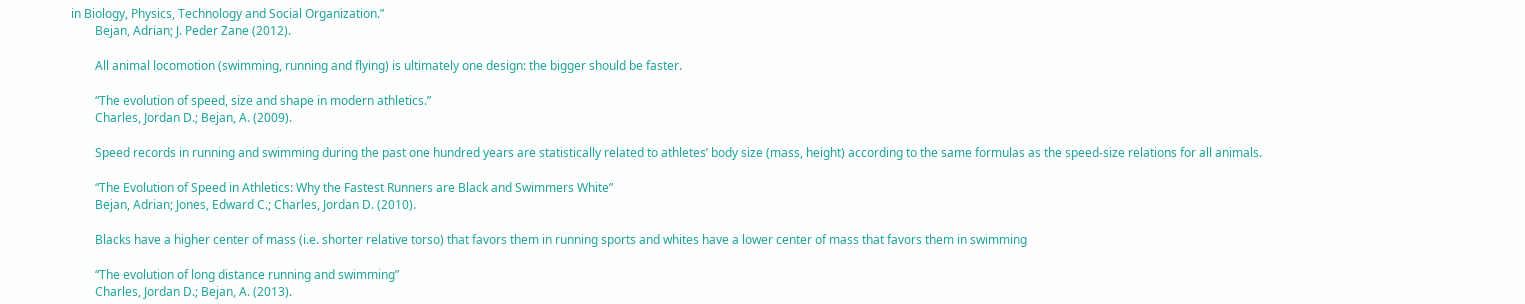in Biology, Physics, Technology and Social Organization.”
        Bejan, Adrian; J. Peder Zane (2012).

        All animal locomotion (swimming, running and flying) is ultimately one design: the bigger should be faster.

        “The evolution of speed, size and shape in modern athletics.”
        Charles, Jordan D.; Bejan, A. (2009).

        Speed records in running and swimming during the past one hundred years are statistically related to athletes’ body size (mass, height) according to the same formulas as the speed-size relations for all animals.

        “The Evolution of Speed in Athletics: Why the Fastest Runners are Black and Swimmers White”
        Bejan, Adrian; Jones, Edward C.; Charles, Jordan D. (2010).

        Blacks have a higher center of mass (i.e. shorter relative torso) that favors them in running sports and whites have a lower center of mass that favors them in swimming

        “The evolution of long distance running and swimming”
        Charles, Jordan D.; Bejan, A. (2013).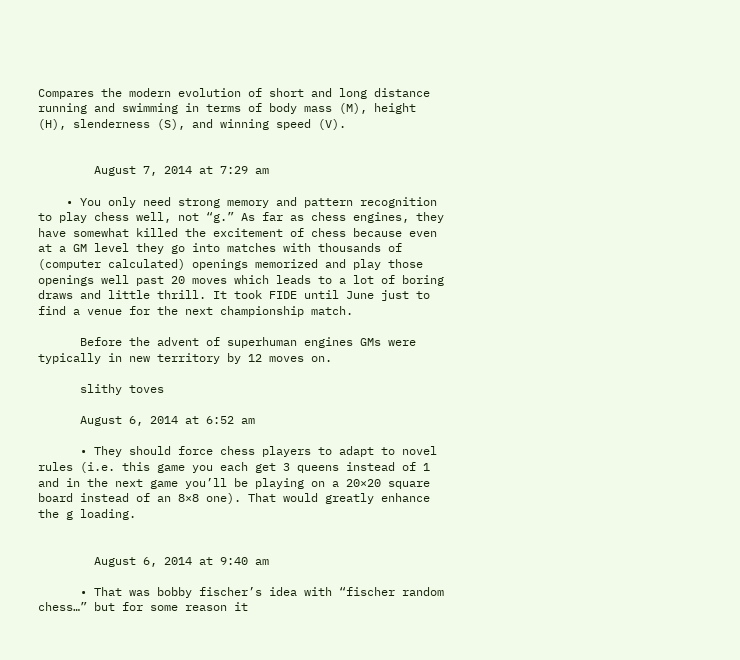Compares the modern evolution of short and long distance running and swimming in terms of body mass (M), height (H), slenderness (S), and winning speed (V).


        August 7, 2014 at 7:29 am

    • You only need strong memory and pattern recognition to play chess well, not “g.” As far as chess engines, they have somewhat killed the excitement of chess because even at a GM level they go into matches with thousands of (computer calculated) openings memorized and play those openings well past 20 moves which leads to a lot of boring draws and little thrill. It took FIDE until June just to find a venue for the next championship match.

      Before the advent of superhuman engines GMs were typically in new territory by 12 moves on.

      slithy toves

      August 6, 2014 at 6:52 am

      • They should force chess players to adapt to novel rules (i.e. this game you each get 3 queens instead of 1 and in the next game you’ll be playing on a 20×20 square board instead of an 8×8 one). That would greatly enhance the g loading.


        August 6, 2014 at 9:40 am

      • That was bobby fischer’s idea with “fischer random chess…” but for some reason it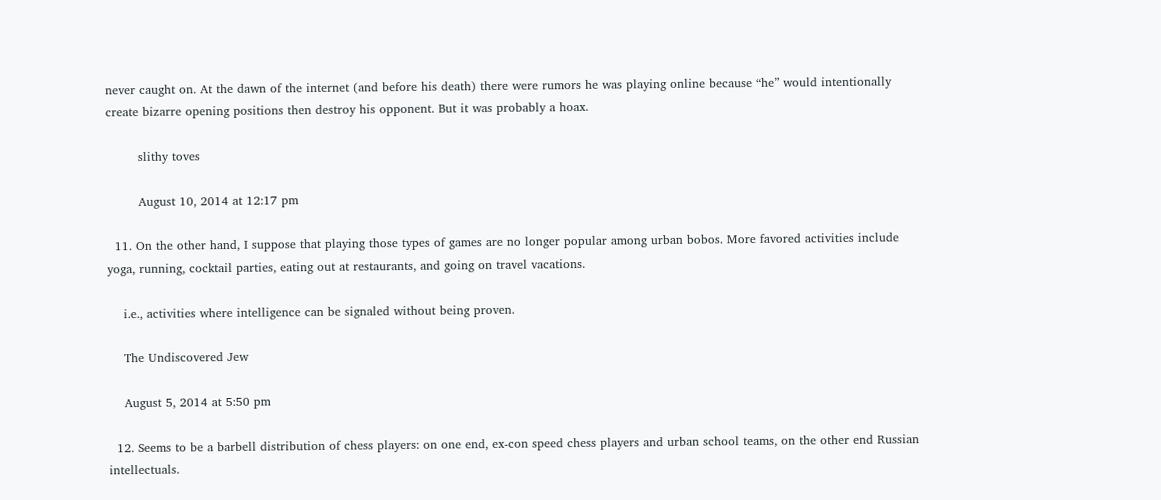never caught on. At the dawn of the internet (and before his death) there were rumors he was playing online because “he” would intentionally create bizarre opening positions then destroy his opponent. But it was probably a hoax.

        slithy toves

        August 10, 2014 at 12:17 pm

  11. On the other hand, I suppose that playing those types of games are no longer popular among urban bobos. More favored activities include yoga, running, cocktail parties, eating out at restaurants, and going on travel vacations.

    i.e., activities where intelligence can be signaled without being proven.

    The Undiscovered Jew

    August 5, 2014 at 5:50 pm

  12. Seems to be a barbell distribution of chess players: on one end, ex-con speed chess players and urban school teams, on the other end Russian intellectuals.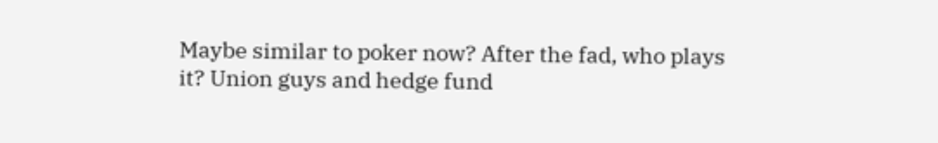Maybe similar to poker now? After the fad, who plays it? Union guys and hedge fund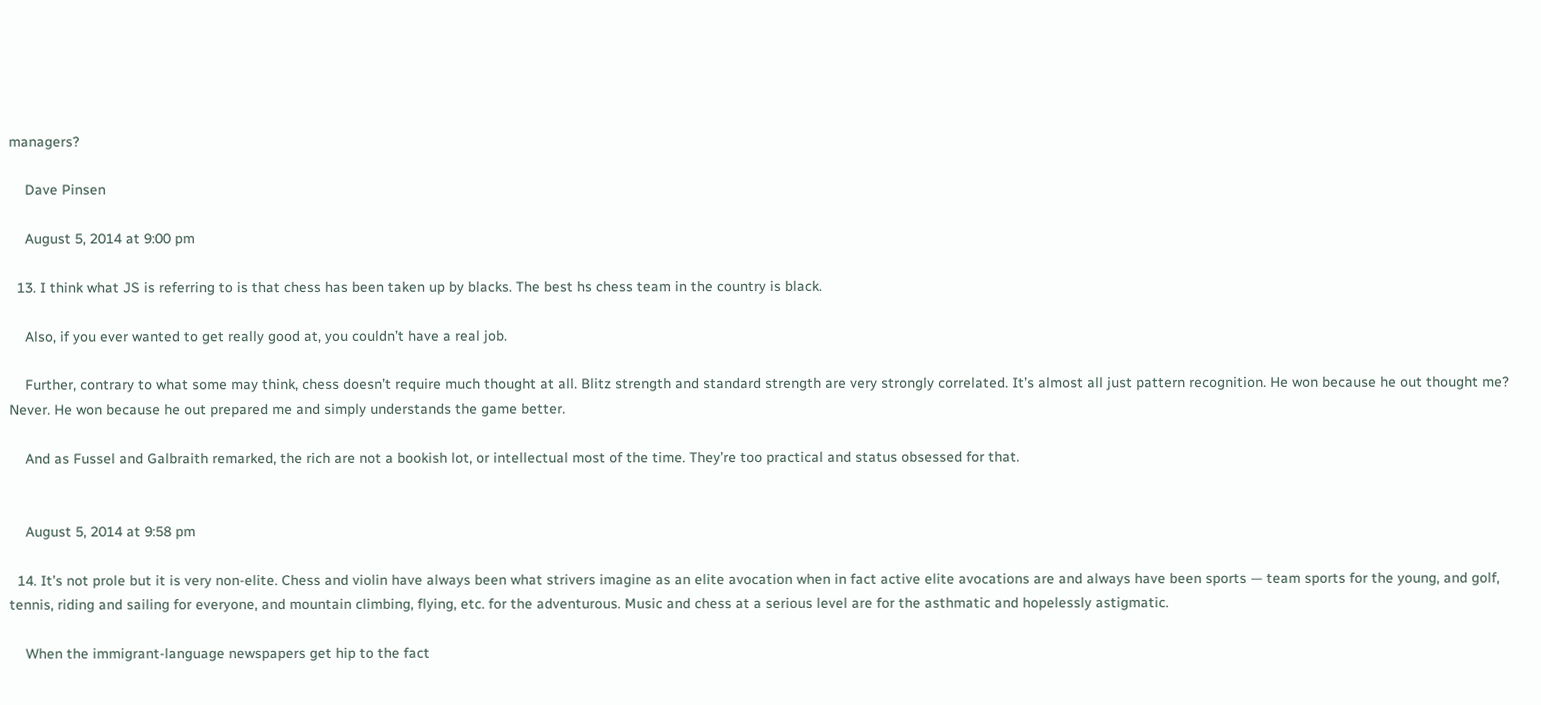managers?

    Dave Pinsen

    August 5, 2014 at 9:00 pm

  13. I think what JS is referring to is that chess has been taken up by blacks. The best hs chess team in the country is black.

    Also, if you ever wanted to get really good at, you couldn’t have a real job.

    Further, contrary to what some may think, chess doesn’t require much thought at all. Blitz strength and standard strength are very strongly correlated. It’s almost all just pattern recognition. He won because he out thought me? Never. He won because he out prepared me and simply understands the game better.

    And as Fussel and Galbraith remarked, the rich are not a bookish lot, or intellectual most of the time. They’re too practical and status obsessed for that.


    August 5, 2014 at 9:58 pm

  14. It’s not prole but it is very non-elite. Chess and violin have always been what strivers imagine as an elite avocation when in fact active elite avocations are and always have been sports — team sports for the young, and golf, tennis, riding and sailing for everyone, and mountain climbing, flying, etc. for the adventurous. Music and chess at a serious level are for the asthmatic and hopelessly astigmatic.

    When the immigrant-language newspapers get hip to the fact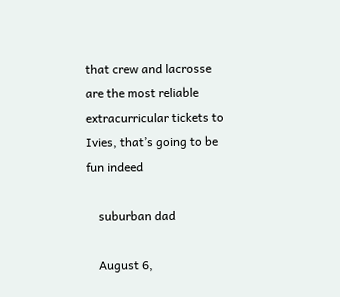that crew and lacrosse are the most reliable extracurricular tickets to Ivies, that’s going to be fun indeed

    suburban dad

    August 6,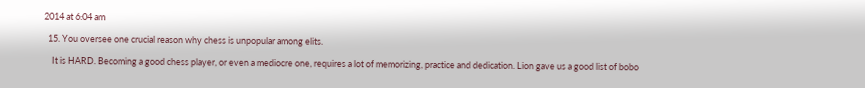2014 at 6:04 am

  15. You oversee one crucial reason why chess is unpopular among elits.

    It is HARD. Becoming a good chess player, or even a mediocre one, requires a lot of memorizing, practice and dedication. Lion gave us a good list of bobo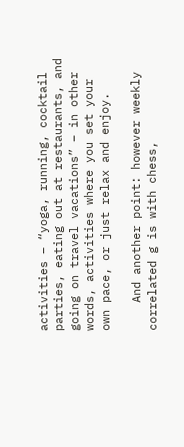activities – “yoga, running, cocktail parties, eating out at restaurants, and going on travel vacations” – in other words, activities where you set your own pace, or just relax and enjoy.

    And another point: however weekly correlated g is with chess,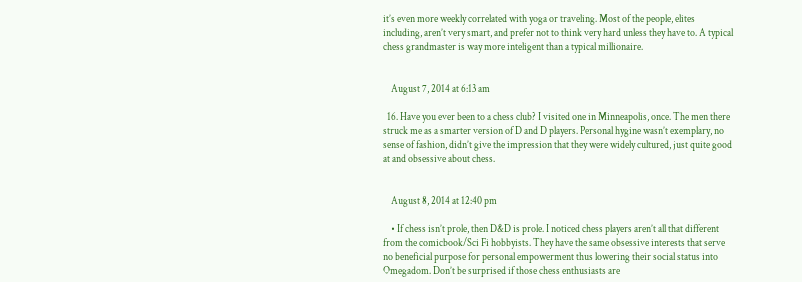it’s even more weekly correlated with yoga or traveling. Most of the people, elites including, aren’t very smart, and prefer not to think very hard unless they have to. A typical chess grandmaster is way more inteligent than a typical millionaire.


    August 7, 2014 at 6:13 am

  16. Have you ever been to a chess club? I visited one in Minneapolis, once. The men there struck me as a smarter version of D and D players. Personal hygine wasn’t exemplary, no sense of fashion, didn’t give the impression that they were widely cultured, just quite good at and obsessive about chess.


    August 8, 2014 at 12:40 pm

    • If chess isn’t prole, then D&D is prole. I noticed chess players aren’t all that different from the comicbook/Sci Fi hobbyists. They have the same obsessive interests that serve no beneficial purpose for personal empowerment thus lowering their social status into Omegadom. Don’t be surprised if those chess enthusiasts are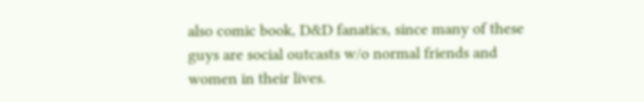also comic book, D&D fanatics, since many of these guys are social outcasts w/o normal friends and women in their lives.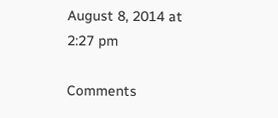August 8, 2014 at 2:27 pm

Comments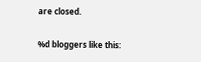are closed.

%d bloggers like this: